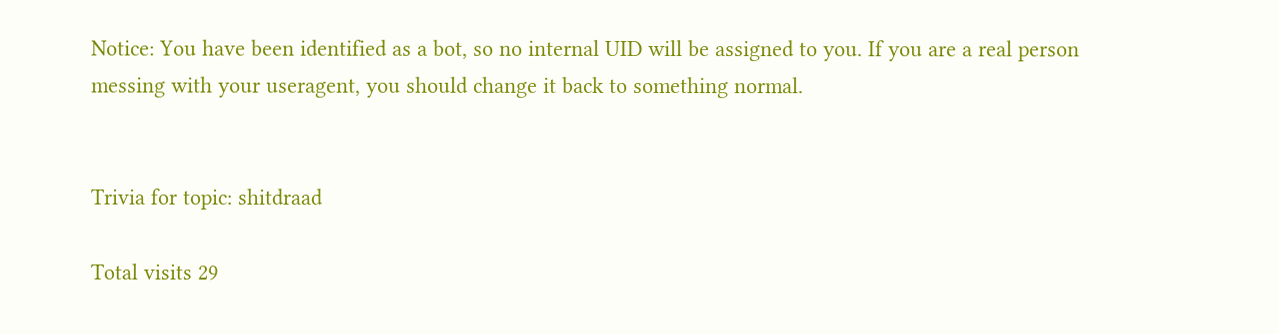Notice: You have been identified as a bot, so no internal UID will be assigned to you. If you are a real person messing with your useragent, you should change it back to something normal.


Trivia for topic: shitdraad

Total visits 29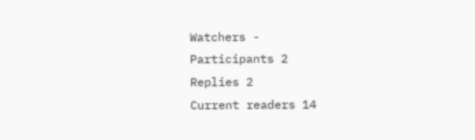Watchers -
Participants 2
Replies 2
Current readers 14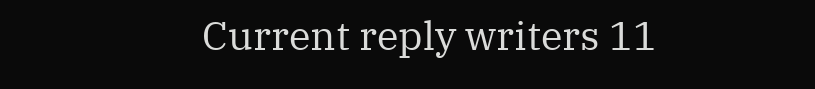Current reply writers 11